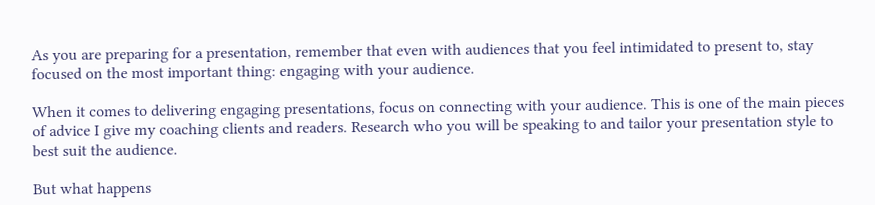As you are preparing for a presentation, remember that even with audiences that you feel intimidated to present to, stay focused on the most important thing: engaging with your audience.

When it comes to delivering engaging presentations, focus on connecting with your audience. This is one of the main pieces of advice I give my coaching clients and readers. Research who you will be speaking to and tailor your presentation style to best suit the audience.

But what happens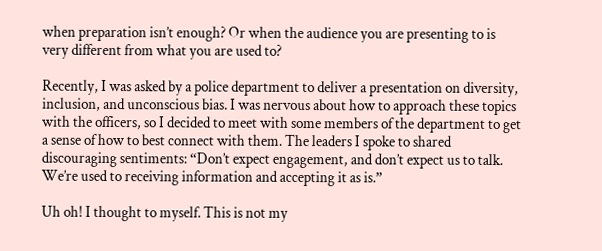when preparation isn’t enough? Or when the audience you are presenting to is very different from what you are used to?

Recently, I was asked by a police department to deliver a presentation on diversity, inclusion, and unconscious bias. I was nervous about how to approach these topics with the officers, so I decided to meet with some members of the department to get a sense of how to best connect with them. The leaders I spoke to shared discouraging sentiments: “Don’t expect engagement, and don’t expect us to talk. We’re used to receiving information and accepting it as is.”

Uh oh! I thought to myself. This is not my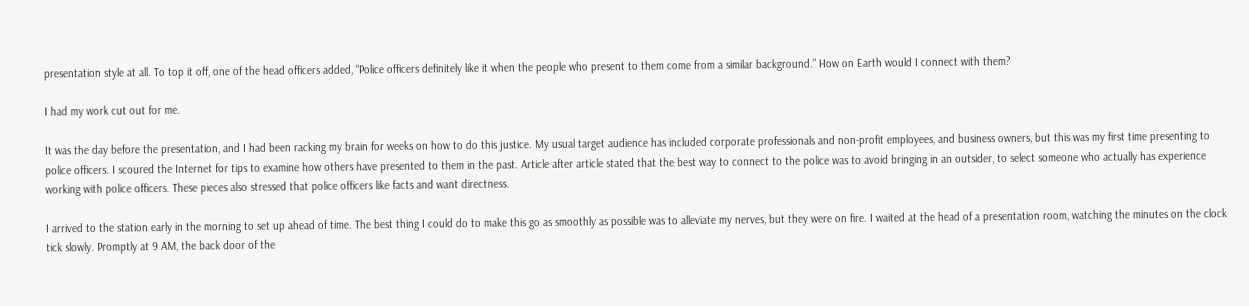presentation style at all. To top it off, one of the head officers added, “Police officers definitely like it when the people who present to them come from a similar background.” How on Earth would I connect with them?

I had my work cut out for me.

It was the day before the presentation, and I had been racking my brain for weeks on how to do this justice. My usual target audience has included corporate professionals and non-profit employees, and business owners, but this was my first time presenting to police officers. I scoured the Internet for tips to examine how others have presented to them in the past. Article after article stated that the best way to connect to the police was to avoid bringing in an outsider, to select someone who actually has experience working with police officers. These pieces also stressed that police officers like facts and want directness.

I arrived to the station early in the morning to set up ahead of time. The best thing I could do to make this go as smoothly as possible was to alleviate my nerves, but they were on fire. I waited at the head of a presentation room, watching the minutes on the clock tick slowly. Promptly at 9 AM, the back door of the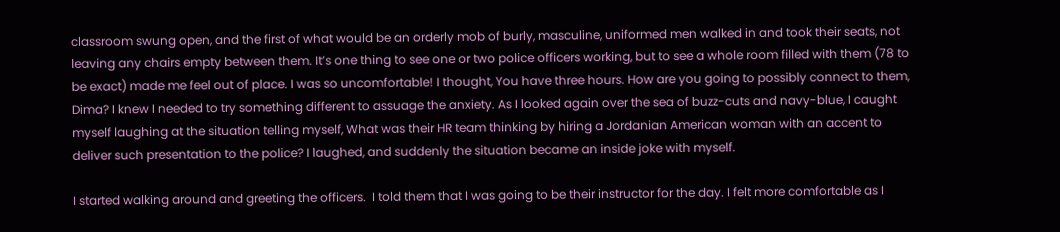classroom swung open, and the first of what would be an orderly mob of burly, masculine, uniformed men walked in and took their seats, not leaving any chairs empty between them. It’s one thing to see one or two police officers working, but to see a whole room filled with them (78 to be exact) made me feel out of place. I was so uncomfortable! I thought, You have three hours. How are you going to possibly connect to them, Dima? I knew I needed to try something different to assuage the anxiety. As I looked again over the sea of buzz-cuts and navy-blue, I caught myself laughing at the situation telling myself, What was their HR team thinking by hiring a Jordanian American woman with an accent to deliver such presentation to the police? I laughed, and suddenly the situation became an inside joke with myself.

I started walking around and greeting the officers.  I told them that I was going to be their instructor for the day. I felt more comfortable as I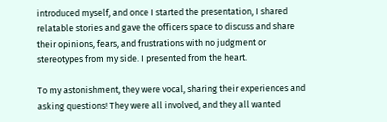introduced myself, and once I started the presentation, I shared relatable stories and gave the officers space to discuss and share their opinions, fears, and frustrations with no judgment or stereotypes from my side. I presented from the heart.

To my astonishment, they were vocal, sharing their experiences and asking questions! They were all involved, and they all wanted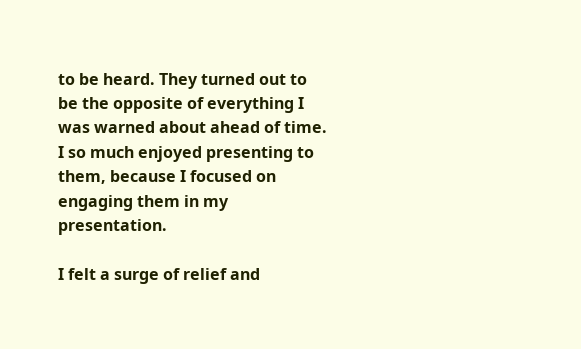to be heard. They turned out to be the opposite of everything I was warned about ahead of time. I so much enjoyed presenting to them, because I focused on engaging them in my presentation.

I felt a surge of relief and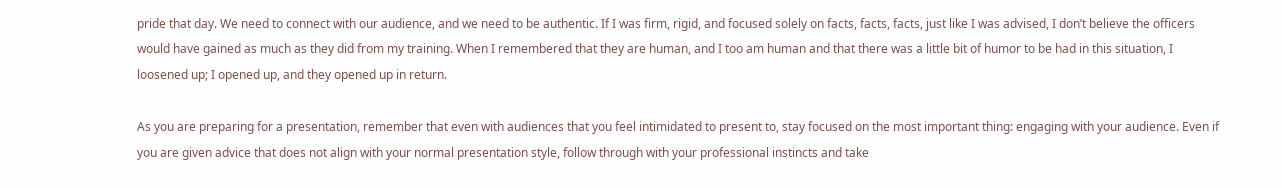pride that day. We need to connect with our audience, and we need to be authentic. If I was firm, rigid, and focused solely on facts, facts, facts, just like I was advised, I don’t believe the officers would have gained as much as they did from my training. When I remembered that they are human, and I too am human and that there was a little bit of humor to be had in this situation, I loosened up; I opened up, and they opened up in return.

As you are preparing for a presentation, remember that even with audiences that you feel intimidated to present to, stay focused on the most important thing: engaging with your audience. Even if you are given advice that does not align with your normal presentation style, follow through with your professional instincts and take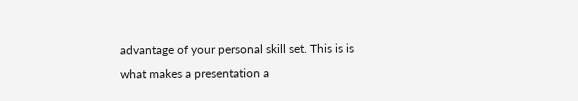advantage of your personal skill set. This is is what makes a presentation a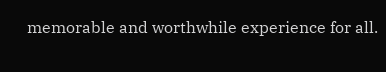memorable and worthwhile experience for all.